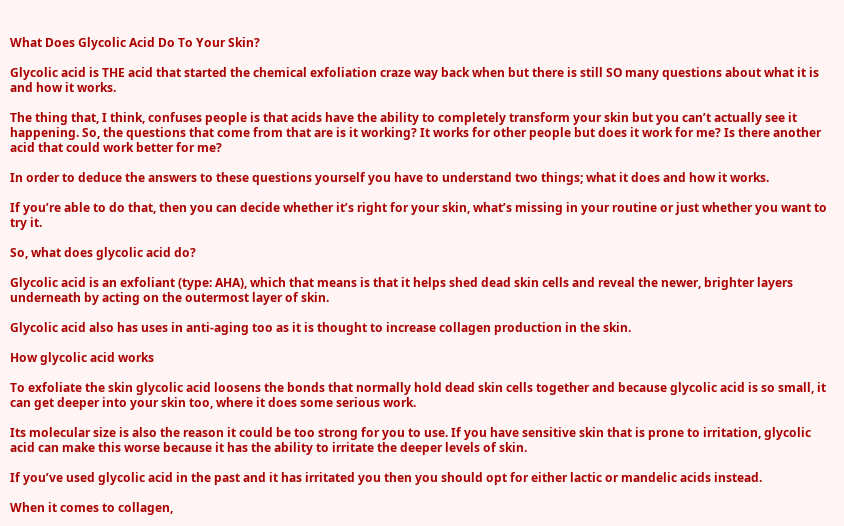What Does Glycolic Acid Do To Your Skin?

Glycolic acid is THE acid that started the chemical exfoliation craze way back when but there is still SO many questions about what it is and how it works.

The thing that, I think, confuses people is that acids have the ability to completely transform your skin but you can’t actually see it happening. So, the questions that come from that are is it working? It works for other people but does it work for me? Is there another acid that could work better for me?

In order to deduce the answers to these questions yourself you have to understand two things; what it does and how it works.

If you’re able to do that, then you can decide whether it’s right for your skin, what’s missing in your routine or just whether you want to try it.

So, what does glycolic acid do?

Glycolic acid is an exfoliant (type: AHA), which that means is that it helps shed dead skin cells and reveal the newer, brighter layers underneath by acting on the outermost layer of skin.

Glycolic acid also has uses in anti-aging too as it is thought to increase collagen production in the skin.

How glycolic acid works

To exfoliate the skin glycolic acid loosens the bonds that normally hold dead skin cells together and because glycolic acid is so small, it can get deeper into your skin too, where it does some serious work.

Its molecular size is also the reason it could be too strong for you to use. If you have sensitive skin that is prone to irritation, glycolic acid can make this worse because it has the ability to irritate the deeper levels of skin.

If you’ve used glycolic acid in the past and it has irritated you then you should opt for either lactic or mandelic acids instead.

When it comes to collagen,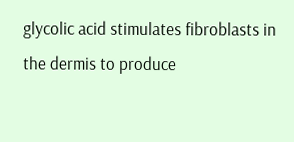glycolic acid stimulates fibroblasts in the dermis to produce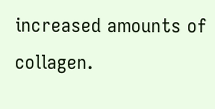increased amounts of collagen.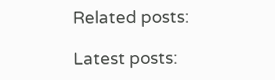Related posts:

Latest posts: